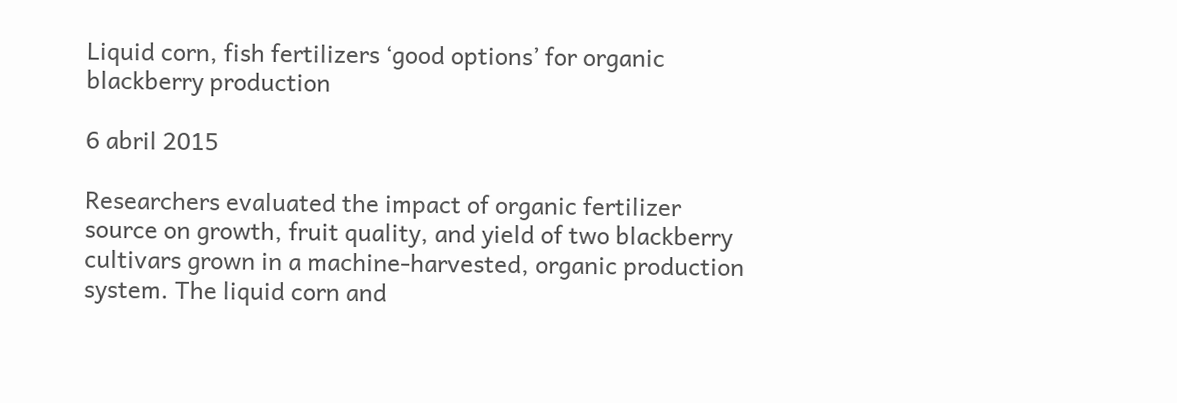Liquid corn, fish fertilizers ‘good options’ for organic blackberry production

6 abril 2015

Researchers evaluated the impact of organic fertilizer source on growth, fruit quality, and yield of two blackberry cultivars grown in a machine-harvested, organic production system. The liquid corn and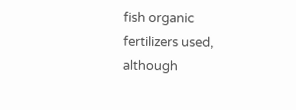fish organic fertilizers used, although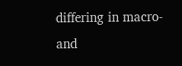differing in macro- and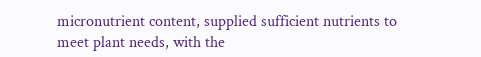micronutrient content, supplied sufficient nutrients to meet plant needs, with the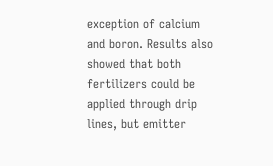exception of calcium and boron. Results also showed that both fertilizers could be applied through drip lines, but emitter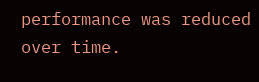performance was reduced over time.